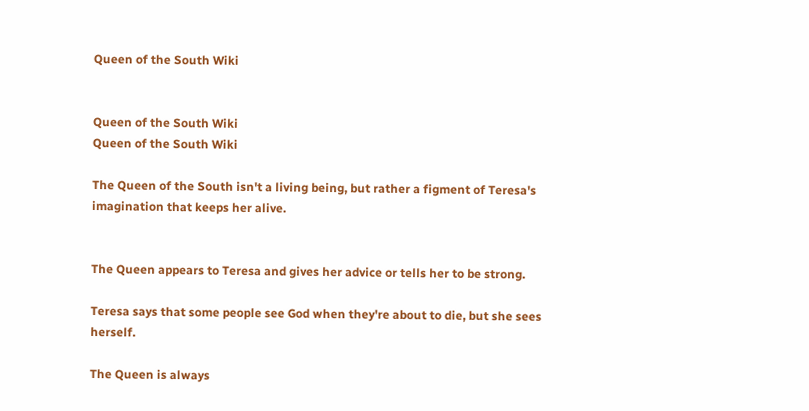Queen of the South Wiki


Queen of the South Wiki
Queen of the South Wiki

The Queen of the South isn't a living being, but rather a figment of Teresa's imagination that keeps her alive.


The Queen appears to Teresa and gives her advice or tells her to be strong.

Teresa says that some people see God when they're about to die, but she sees herself.

The Queen is always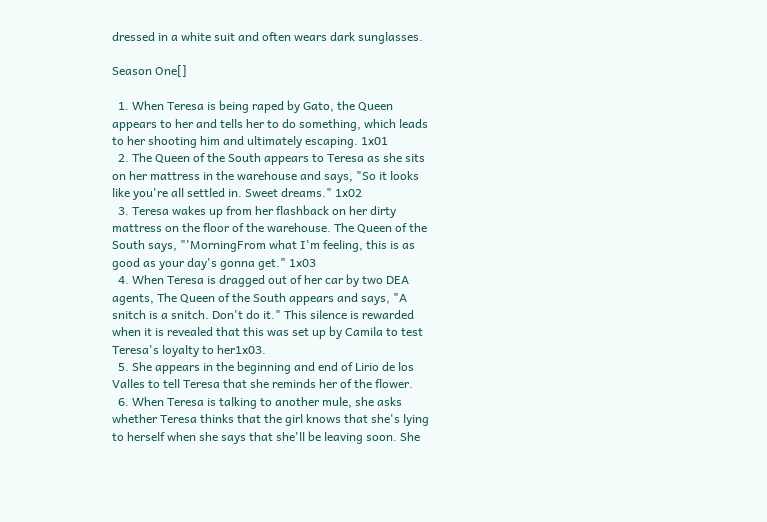dressed in a white suit and often wears dark sunglasses.

Season One[]

  1. When Teresa is being raped by Gato, the Queen appears to her and tells her to do something, which leads to her shooting him and ultimately escaping. 1x01
  2. The Queen of the South appears to Teresa as she sits on her mattress in the warehouse and says, "So it looks like you're all settled in. Sweet dreams." 1x02
  3. Teresa wakes up from her flashback on her dirty mattress on the floor of the warehouse. The Queen of the South says, "'MorningFrom what I'm feeling, this is as good as your day's gonna get." 1x03
  4. When Teresa is dragged out of her car by two DEA agents, The Queen of the South appears and says, "A snitch is a snitch. Don't do it." This silence is rewarded when it is revealed that this was set up by Camila to test Teresa's loyalty to her1x03.
  5. She appears in the beginning and end of Lirio de los Valles to tell Teresa that she reminds her of the flower.
  6. When Teresa is talking to another mule, she asks whether Teresa thinks that the girl knows that she's lying to herself when she says that she'll be leaving soon. She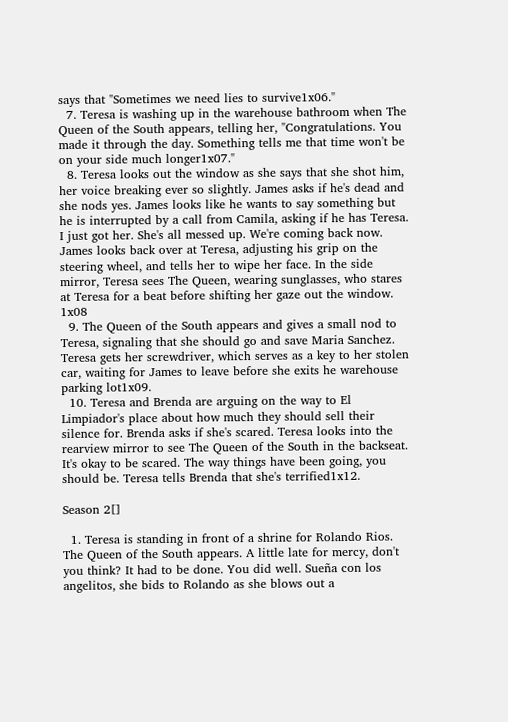says that "Sometimes we need lies to survive1x06."
  7. Teresa is washing up in the warehouse bathroom when The Queen of the South appears, telling her, "Congratulations. You made it through the day. Something tells me that time won't be on your side much longer1x07."
  8. Teresa looks out the window as she says that she shot him, her voice breaking ever so slightly. James asks if he's dead and she nods yes. James looks like he wants to say something but he is interrupted by a call from Camila, asking if he has Teresa. I just got her. She's all messed up. We're coming back now. James looks back over at Teresa, adjusting his grip on the steering wheel, and tells her to wipe her face. In the side mirror, Teresa sees The Queen, wearing sunglasses, who stares at Teresa for a beat before shifting her gaze out the window. 1x08
  9. The Queen of the South appears and gives a small nod to Teresa, signaling that she should go and save Maria Sanchez. Teresa gets her screwdriver, which serves as a key to her stolen car, waiting for James to leave before she exits he warehouse parking lot1x09.
  10. Teresa and Brenda are arguing on the way to El Limpiador's place about how much they should sell their silence for. Brenda asks if she's scared. Teresa looks into the rearview mirror to see The Queen of the South in the backseat. It's okay to be scared. The way things have been going, you should be. Teresa tells Brenda that she's terrified1x12.

Season 2[]

  1. Teresa is standing in front of a shrine for Rolando Rios. The Queen of the South appears. A little late for mercy, don't you think? It had to be done. You did well. Sueña con los angelitos, she bids to Rolando as she blows out a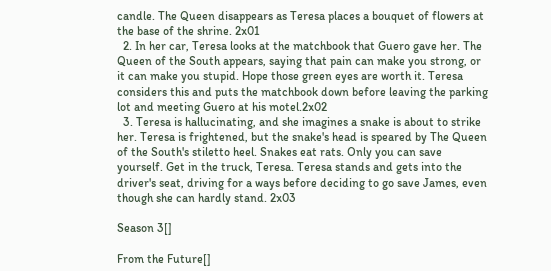candle. The Queen disappears as Teresa places a bouquet of flowers at the base of the shrine. 2x01
  2. In her car, Teresa looks at the matchbook that Guero gave her. The Queen of the South appears, saying that pain can make you strong, or it can make you stupid. Hope those green eyes are worth it. Teresa considers this and puts the matchbook down before leaving the parking lot and meeting Guero at his motel.2x02
  3. Teresa is hallucinating, and she imagines a snake is about to strike her. Teresa is frightened, but the snake's head is speared by The Queen of the South's stiletto heel. Snakes eat rats. Only you can save yourself. Get in the truck, Teresa. Teresa stands and gets into the driver's seat, driving for a ways before deciding to go save James, even though she can hardly stand. 2x03

Season 3[]

From the Future[]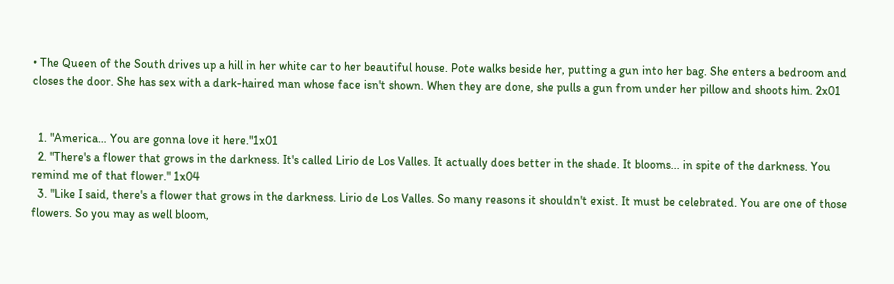• The Queen of the South drives up a hill in her white car to her beautiful house. Pote walks beside her, putting a gun into her bag. She enters a bedroom and closes the door. She has sex with a dark-haired man whose face isn't shown. When they are done, she pulls a gun from under her pillow and shoots him. 2x01


  1. "America… You are gonna love it here."1x01
  2. "There's a flower that grows in the darkness. It's called Lirio de Los Valles. It actually does better in the shade. It blooms... in spite of the darkness. You remind me of that flower." 1x04
  3. "Like I said, there's a flower that grows in the darkness. Lirio de Los Valles. So many reasons it shouldn't exist. It must be celebrated. You are one of those flowers. So you may as well bloom,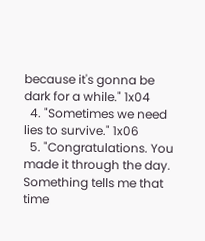because it's gonna be dark for a while." 1x04
  4. "Sometimes we need lies to survive." 1x06
  5. "Congratulations. You made it through the day. Something tells me that time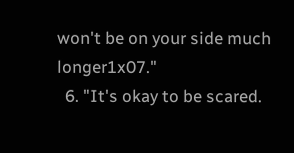won't be on your side much longer1x07."
  6. "It's okay to be scared.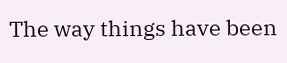The way things have been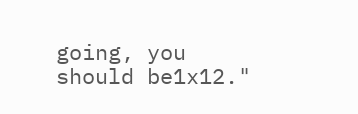going, you should be1x12."